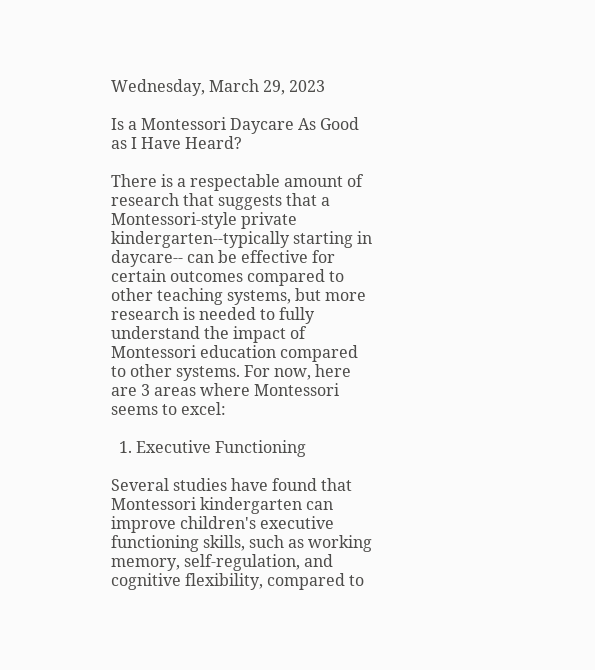Wednesday, March 29, 2023

Is a Montessori Daycare As Good as I Have Heard?

There is a respectable amount of research that suggests that a Montessori-style private kindergarten--typically starting in daycare-- can be effective for certain outcomes compared to other teaching systems, but more research is needed to fully understand the impact of Montessori education compared to other systems. For now, here are 3 areas where Montessori seems to excel:

  1. Executive Functioning

Several studies have found that Montessori kindergarten can improve children's executive functioning skills, such as working memory, self-regulation, and cognitive flexibility, compared to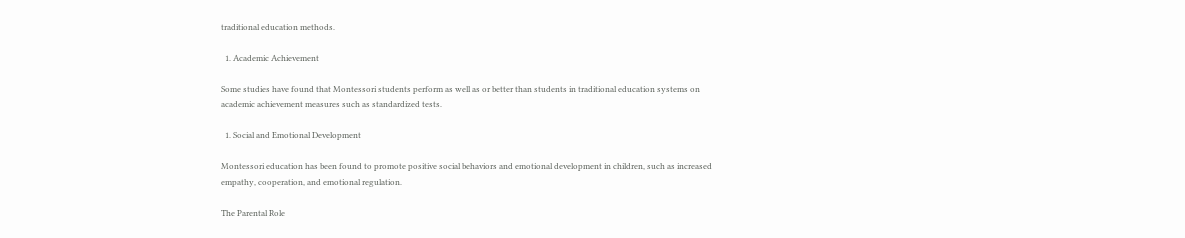traditional education methods.

  1. Academic Achievement

Some studies have found that Montessori students perform as well as or better than students in traditional education systems on academic achievement measures such as standardized tests.

  1. Social and Emotional Development

Montessori education has been found to promote positive social behaviors and emotional development in children, such as increased empathy, cooperation, and emotional regulation.

The Parental Role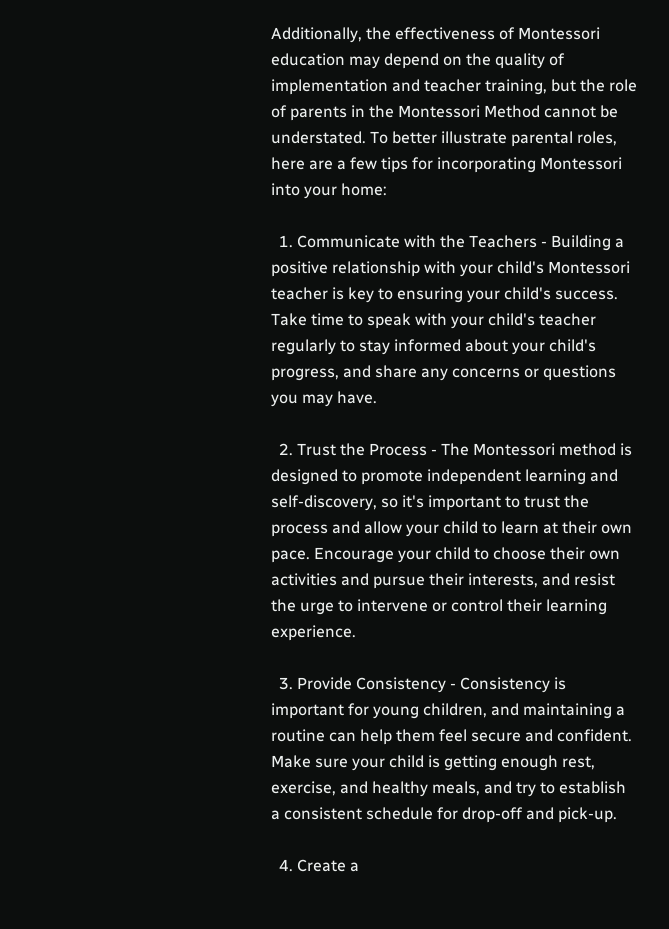Additionally, the effectiveness of Montessori education may depend on the quality of implementation and teacher training, but the role of parents in the Montessori Method cannot be understated. To better illustrate parental roles, here are a few tips for incorporating Montessori into your home:

  1. Communicate with the Teachers - Building a positive relationship with your child's Montessori teacher is key to ensuring your child's success. Take time to speak with your child's teacher regularly to stay informed about your child's progress, and share any concerns or questions you may have.

  2. Trust the Process - The Montessori method is designed to promote independent learning and self-discovery, so it's important to trust the process and allow your child to learn at their own pace. Encourage your child to choose their own activities and pursue their interests, and resist the urge to intervene or control their learning experience.

  3. Provide Consistency - Consistency is important for young children, and maintaining a routine can help them feel secure and confident. Make sure your child is getting enough rest, exercise, and healthy meals, and try to establish a consistent schedule for drop-off and pick-up.

  4. Create a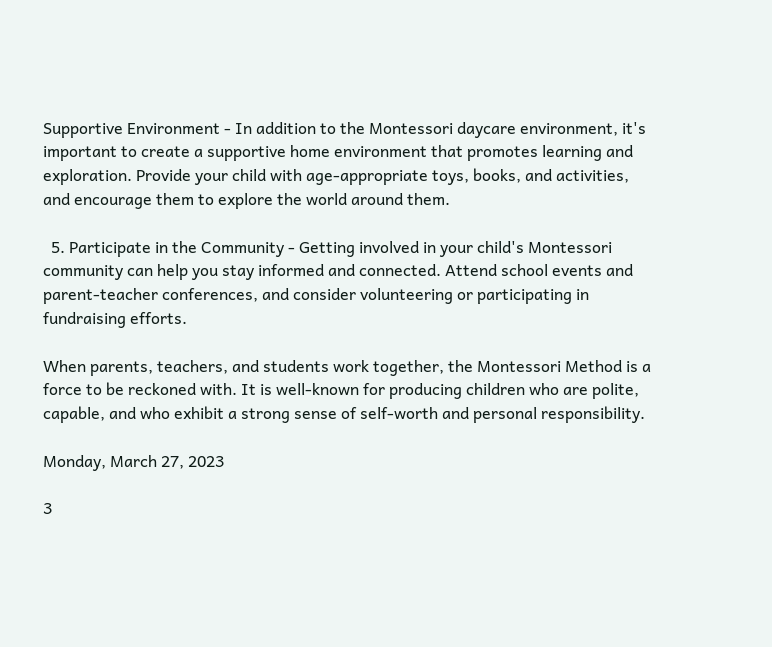Supportive Environment - In addition to the Montessori daycare environment, it's important to create a supportive home environment that promotes learning and exploration. Provide your child with age-appropriate toys, books, and activities, and encourage them to explore the world around them.

  5. Participate in the Community - Getting involved in your child's Montessori community can help you stay informed and connected. Attend school events and parent-teacher conferences, and consider volunteering or participating in fundraising efforts.

When parents, teachers, and students work together, the Montessori Method is a force to be reckoned with. It is well-known for producing children who are polite, capable, and who exhibit a strong sense of self-worth and personal responsibility.

Monday, March 27, 2023

3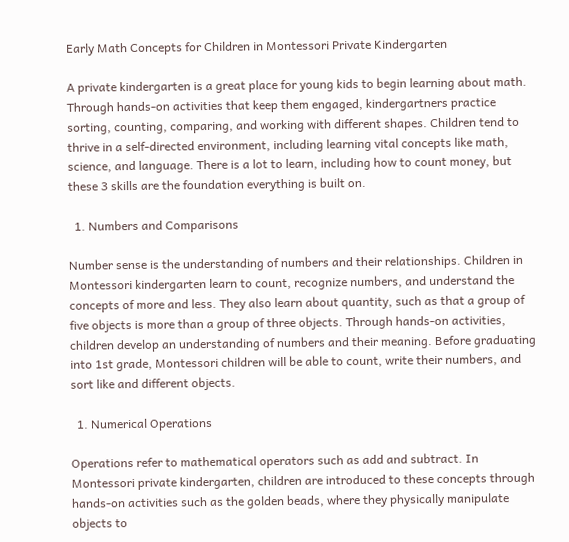Early Math Concepts for Children in Montessori Private Kindergarten

A private kindergarten is a great place for young kids to begin learning about math. Through hands-on activities that keep them engaged, kindergartners practice sorting, counting, comparing, and working with different shapes. Children tend to thrive in a self-directed environment, including learning vital concepts like math, science, and language. There is a lot to learn, including how to count money, but these 3 skills are the foundation everything is built on.

  1. Numbers and Comparisons

Number sense is the understanding of numbers and their relationships. Children in Montessori kindergarten learn to count, recognize numbers, and understand the concepts of more and less. They also learn about quantity, such as that a group of five objects is more than a group of three objects. Through hands-on activities, children develop an understanding of numbers and their meaning. Before graduating into 1st grade, Montessori children will be able to count, write their numbers, and sort like and different objects.

  1. Numerical Operations

Operations refer to mathematical operators such as add and subtract. In Montessori private kindergarten, children are introduced to these concepts through hands-on activities such as the golden beads, where they physically manipulate objects to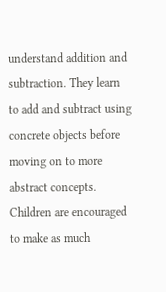understand addition and subtraction. They learn to add and subtract using concrete objects before moving on to more abstract concepts. Children are encouraged to make as much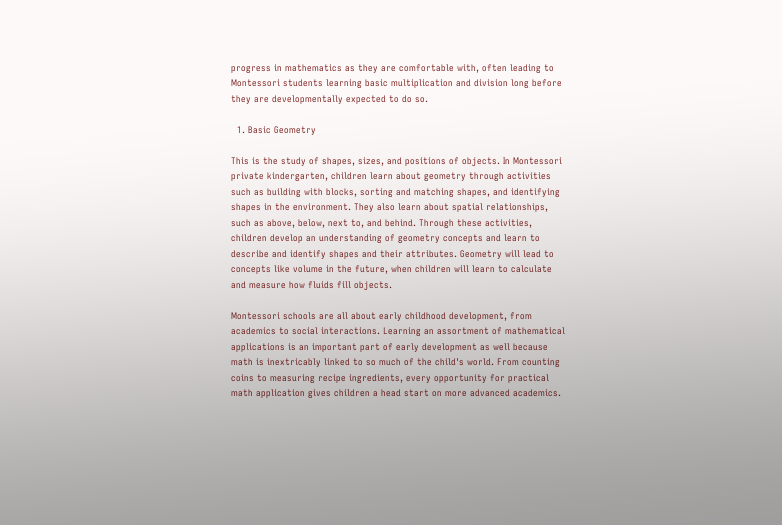progress in mathematics as they are comfortable with, often leading to Montessori students learning basic multiplication and division long before they are developmentally expected to do so.

  1. Basic Geometry

This is the study of shapes, sizes, and positions of objects. In Montessori private kindergarten, children learn about geometry through activities such as building with blocks, sorting and matching shapes, and identifying shapes in the environment. They also learn about spatial relationships, such as above, below, next to, and behind. Through these activities, children develop an understanding of geometry concepts and learn to describe and identify shapes and their attributes. Geometry will lead to concepts like volume in the future, when children will learn to calculate and measure how fluids fill objects.

Montessori schools are all about early childhood development, from academics to social interactions. Learning an assortment of mathematical applications is an important part of early development as well because math is inextricably linked to so much of the child's world. From counting coins to measuring recipe ingredients, every opportunity for practical math application gives children a head start on more advanced academics.